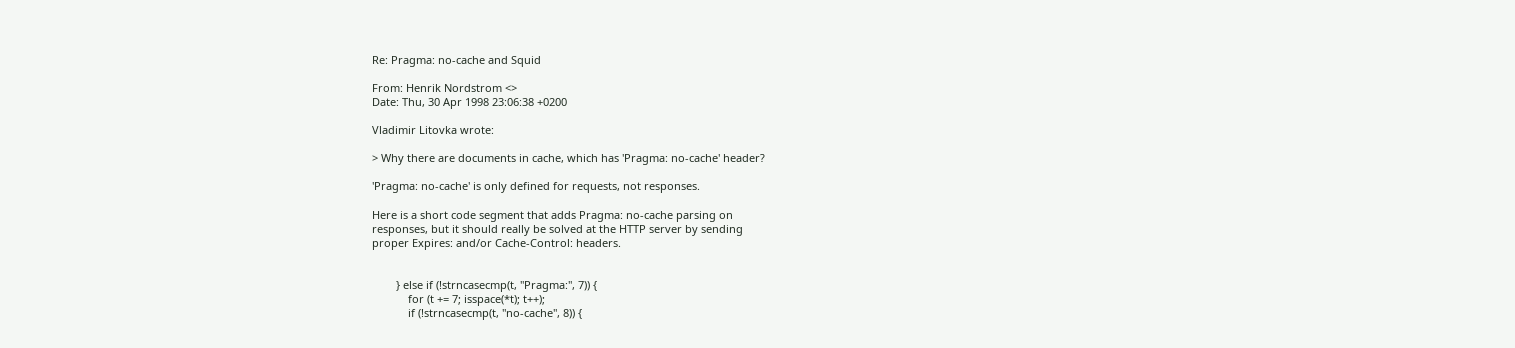Re: Pragma: no-cache and Squid

From: Henrik Nordstrom <>
Date: Thu, 30 Apr 1998 23:06:38 +0200

Vladimir Litovka wrote:

> Why there are documents in cache, which has 'Pragma: no-cache' header?

'Pragma: no-cache' is only defined for requests, not responses.

Here is a short code segment that adds Pragma: no-cache parsing on
responses, but it should really be solved at the HTTP server by sending
proper Expires: and/or Cache-Control: headers.


        } else if (!strncasecmp(t, "Pragma:", 7)) {
            for (t += 7; isspace(*t); t++);
            if (!strncasecmp(t, "no-cache", 8)) {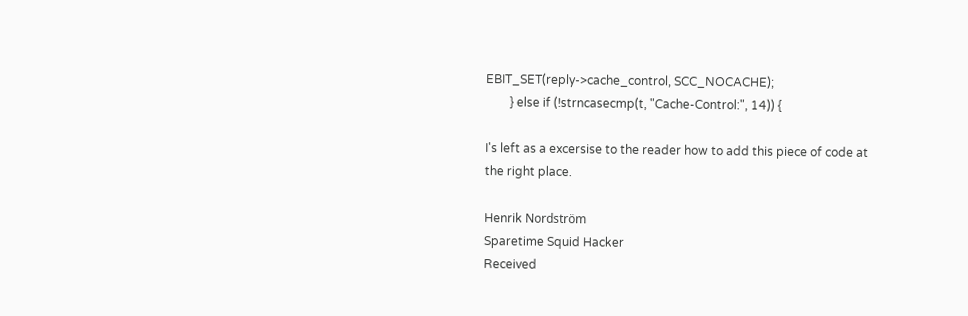EBIT_SET(reply->cache_control, SCC_NOCACHE);
        } else if (!strncasecmp(t, "Cache-Control:", 14)) {

I's left as a excersise to the reader how to add this piece of code at
the right place.

Henrik Nordström
Sparetime Squid Hacker
Received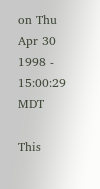on Thu Apr 30 1998 - 15:00:29 MDT

This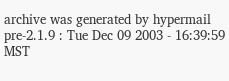archive was generated by hypermail pre-2.1.9 : Tue Dec 09 2003 - 16:39:59 MST